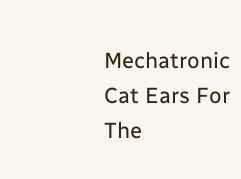Mechatronic Cat Ears For The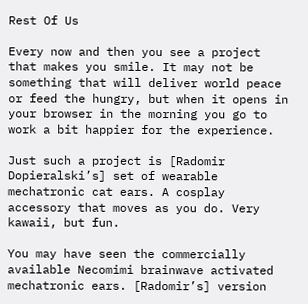Rest Of Us

Every now and then you see a project that makes you smile. It may not be something that will deliver world peace or feed the hungry, but when it opens in your browser in the morning you go to work a bit happier for the experience.

Just such a project is [Radomir Dopieralski’s] set of wearable mechatronic cat ears. A cosplay accessory that moves as you do. Very kawaii, but fun.

You may have seen the commercially available Necomimi brainwave activated mechatronic ears. [Radomir’s] version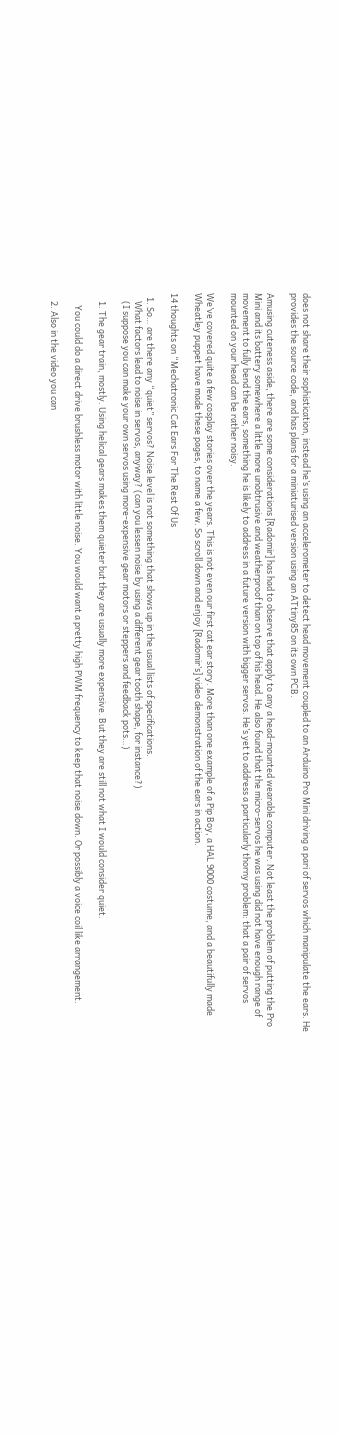does not share their sophistication, instead he’s using an accelerometer to detect head movement coupled to an Arduino Pro Mini driving a pari of servos which manipulate the ears. He provides the source code, and has plans for a miniaturised version using an ATtiny85 on its own PCB.

Amusing cuteness aside, there are some considerations [Radomir] has had to observe that apply to any a head-mounted wearable computer. Not least the problem of putting the Pro Mini and its battery somewhere a little more unobtrusive and weatherproof than on top of his head. He also found that the micro-servos he was using did not have enough range of movement to fully bend the ears, something he is likely to address in a future version with bigger servos. He’s yet to address a particularly thorny problem: that a pair of servos mounted on your head can be rather noisy.

We’ve covered quite a few cosplay stories over the years. This is not even our first cat ear story. More than one example of a Pip Boy, a HAL 9000 costume, and a beautifully made Wheatley puppet have made these pages, to name a few. So scroll down and enjoy [Radomir’s] video demonstration of the ears in action.

14 thoughts on “Mechatronic Cat Ears For The Rest Of Us

  1. So… are there any “quiet” servos? Noise level is not something that shows up in the usual lists of specifications.
    What factors lead to noise in servos, anyway? (can you lessen noise by using a different gear tooth shape, for instance?)
    (I suppose you can make your own servos using more-expensive gear motors or steppers and feedback pots…)

    1. The gear train, mostly. Using helical gears makes them quieter but they are usually more expensive. But they are still not what I would consider quiet.

      You could do a direct drive brushless motor with little noise. You would want a pretty high PWM frequency to keep that noise down. Or possibly a voice coil like arrangement.

    2. Also in the video you can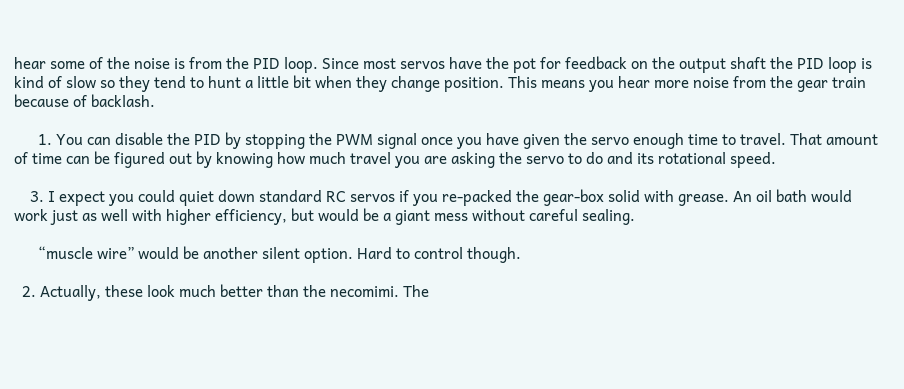hear some of the noise is from the PID loop. Since most servos have the pot for feedback on the output shaft the PID loop is kind of slow so they tend to hunt a little bit when they change position. This means you hear more noise from the gear train because of backlash.

      1. You can disable the PID by stopping the PWM signal once you have given the servo enough time to travel. That amount of time can be figured out by knowing how much travel you are asking the servo to do and its rotational speed.

    3. I expect you could quiet down standard RC servos if you re-packed the gear-box solid with grease. An oil bath would work just as well with higher efficiency, but would be a giant mess without careful sealing.

      “muscle wire” would be another silent option. Hard to control though.

  2. Actually, these look much better than the necomimi. The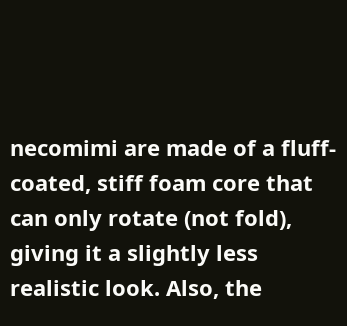necomimi are made of a fluff-coated, stiff foam core that can only rotate (not fold), giving it a slightly less realistic look. Also, the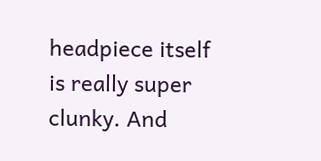headpiece itself is really super clunky. And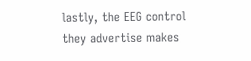lastly, the EEG control they advertise makes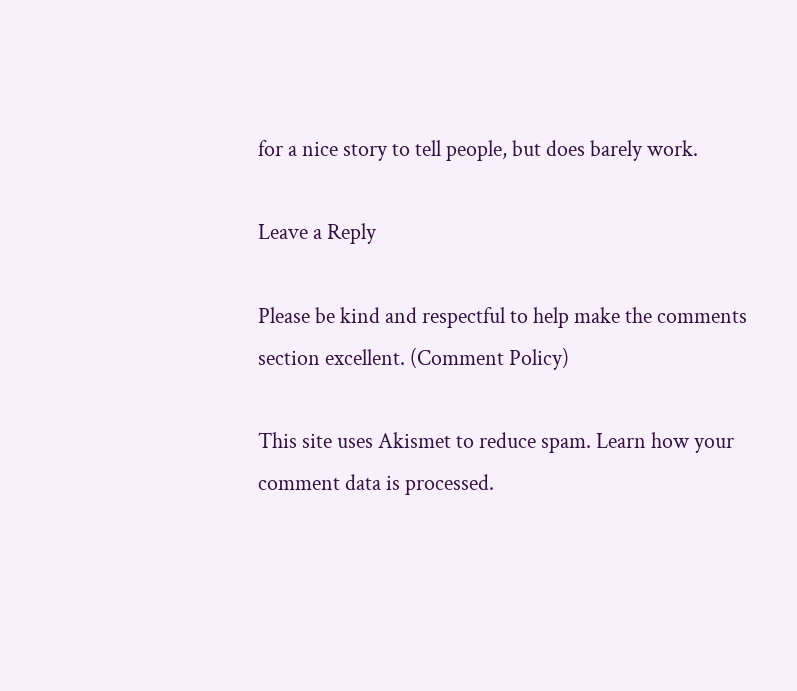for a nice story to tell people, but does barely work.

Leave a Reply

Please be kind and respectful to help make the comments section excellent. (Comment Policy)

This site uses Akismet to reduce spam. Learn how your comment data is processed.